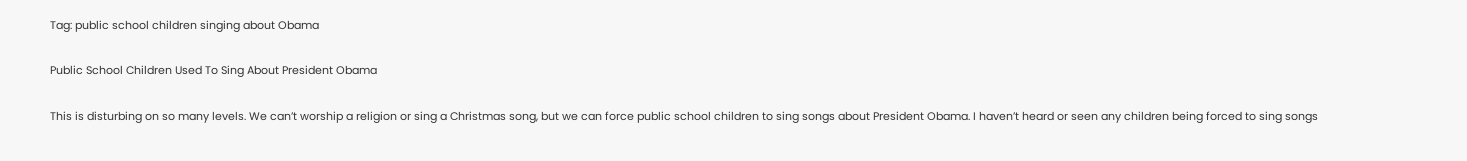Tag: public school children singing about Obama

Public School Children Used To Sing About President Obama

This is disturbing on so many levels. We can’t worship a religion or sing a Christmas song, but we can force public school children to sing songs about President Obama. I haven’t heard or seen any children being forced to sing songs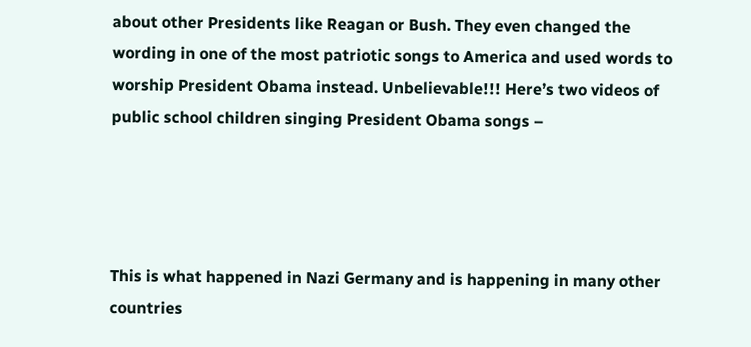about other Presidents like Reagan or Bush. They even changed the wording in one of the most patriotic songs to America and used words to worship President Obama instead. Unbelievable!!! Here’s two videos of public school children singing President Obama songs –




This is what happened in Nazi Germany and is happening in many other countries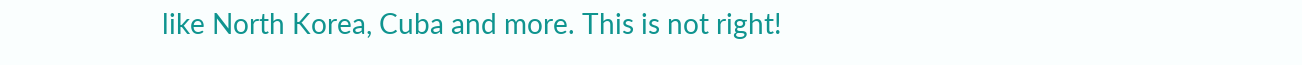like North Korea, Cuba and more. This is not right!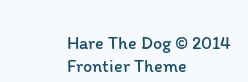Hare The Dog © 2014 Frontier Theme